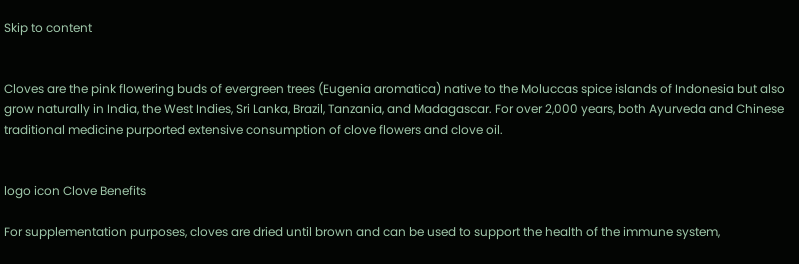Skip to content


Cloves are the pink flowering buds of evergreen trees (Eugenia aromatica) native to the Moluccas spice islands of Indonesia but also grow naturally in India, the West Indies, Sri Lanka, Brazil, Tanzania, and Madagascar. For over 2,000 years, both Ayurveda and Chinese traditional medicine purported extensive consumption of clove flowers and clove oil.


logo icon Clove Benefits

For supplementation purposes, cloves are dried until brown and can be used to support the health of the immune system,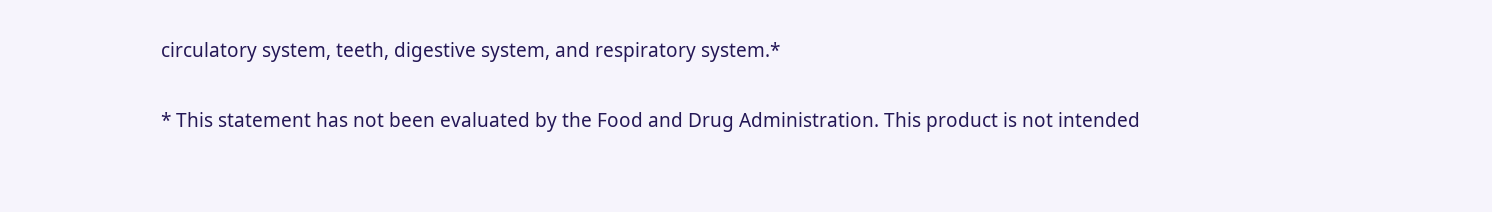circulatory system, teeth, digestive system, and respiratory system.*

* This statement has not been evaluated by the Food and Drug Administration. This product is not intended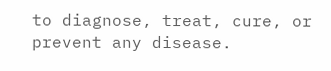to diagnose, treat, cure, or prevent any disease.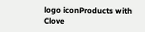logo iconProducts with Clove